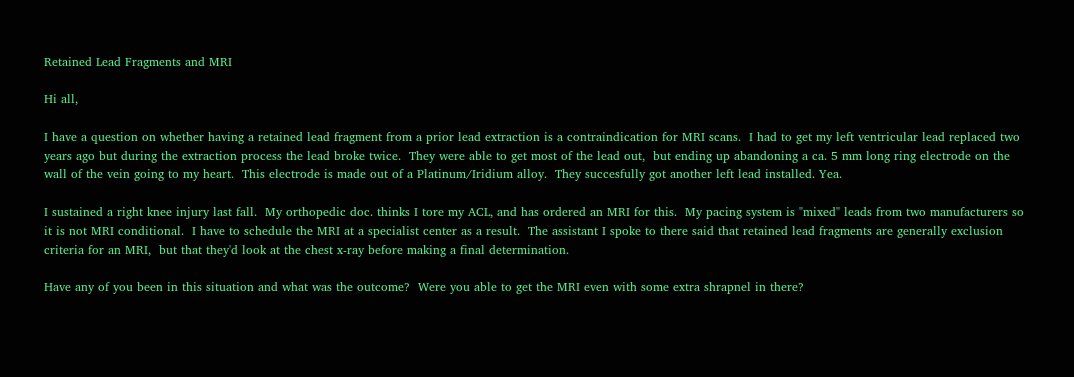Retained Lead Fragments and MRI

Hi all,

I have a question on whether having a retained lead fragment from a prior lead extraction is a contraindication for MRI scans.  I had to get my left ventricular lead replaced two years ago but during the extraction process the lead broke twice.  They were able to get most of the lead out,  but ending up abandoning a ca. 5 mm long ring electrode on the wall of the vein going to my heart.  This electrode is made out of a Platinum/Iridium alloy.  They succesfully got another left lead installed. Yea.

I sustained a right knee injury last fall.  My orthopedic doc. thinks I tore my ACL, and has ordered an MRI for this.  My pacing system is "mixed" leads from two manufacturers so it is not MRI conditional.  I have to schedule the MRI at a specialist center as a result.  The assistant I spoke to there said that retained lead fragments are generally exclusion criteria for an MRI,  but that they'd look at the chest x-ray before making a final determination.

Have any of you been in this situation and what was the outcome?  Were you able to get the MRI even with some extra shrapnel in there?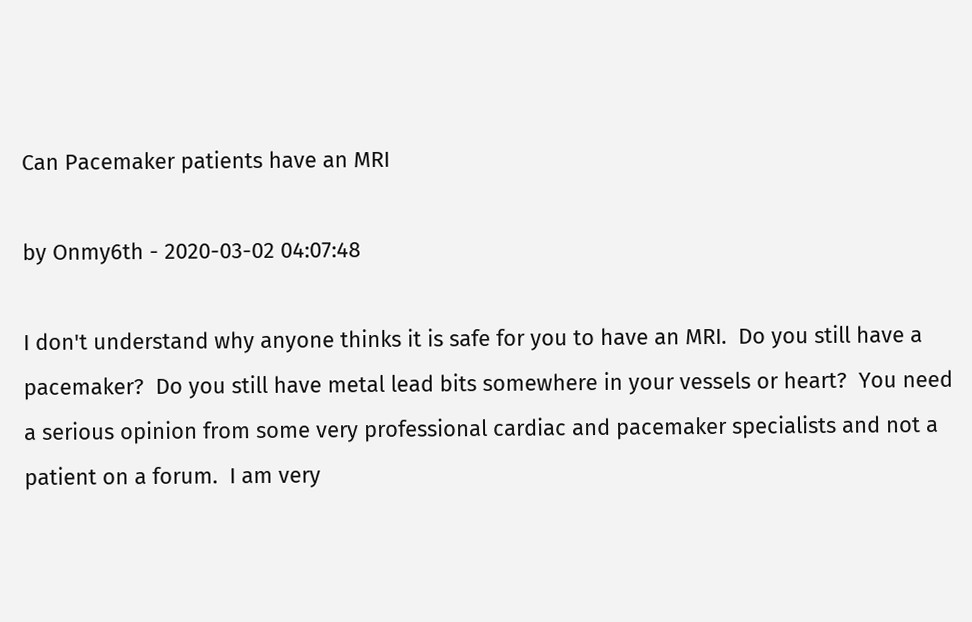Can Pacemaker patients have an MRI

by Onmy6th - 2020-03-02 04:07:48

I don't understand why anyone thinks it is safe for you to have an MRI.  Do you still have a pacemaker?  Do you still have metal lead bits somewhere in your vessels or heart?  You need a serious opinion from some very professional cardiac and pacemaker specialists and not a patient on a forum.  I am very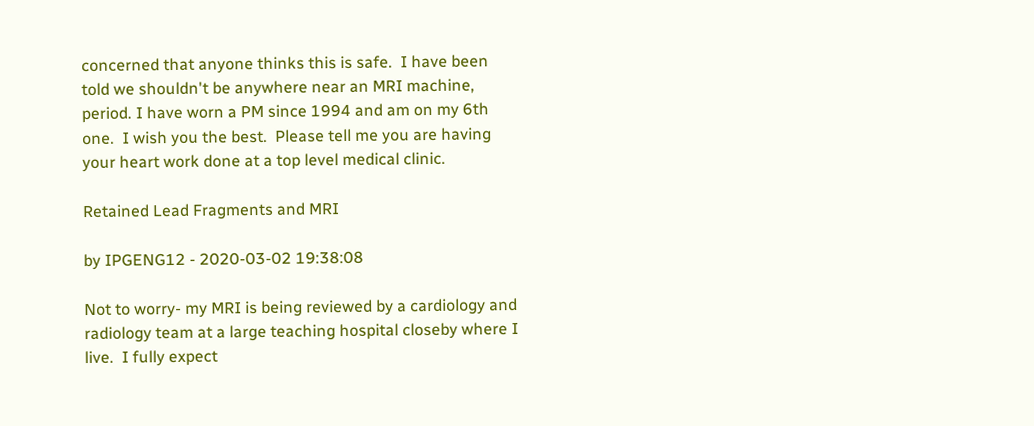concerned that anyone thinks this is safe.  I have been told we shouldn't be anywhere near an MRI machine, period. I have worn a PM since 1994 and am on my 6th one.  I wish you the best.  Please tell me you are having your heart work done at a top level medical clinic.

Retained Lead Fragments and MRI

by IPGENG12 - 2020-03-02 19:38:08

Not to worry- my MRI is being reviewed by a cardiology and radiology team at a large teaching hospital closeby where I live.  I fully expect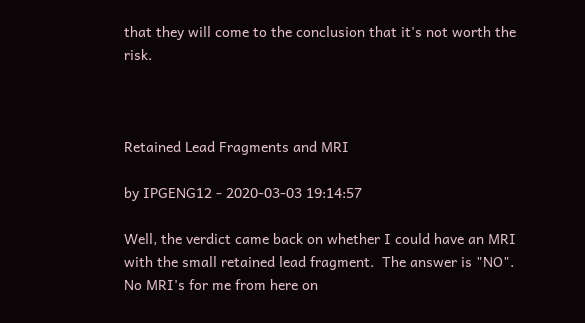that they will come to the conclusion that it's not worth the risk.



Retained Lead Fragments and MRI

by IPGENG12 - 2020-03-03 19:14:57

Well, the verdict came back on whether I could have an MRI with the small retained lead fragment.  The answer is "NO".  No MRI's for me from here on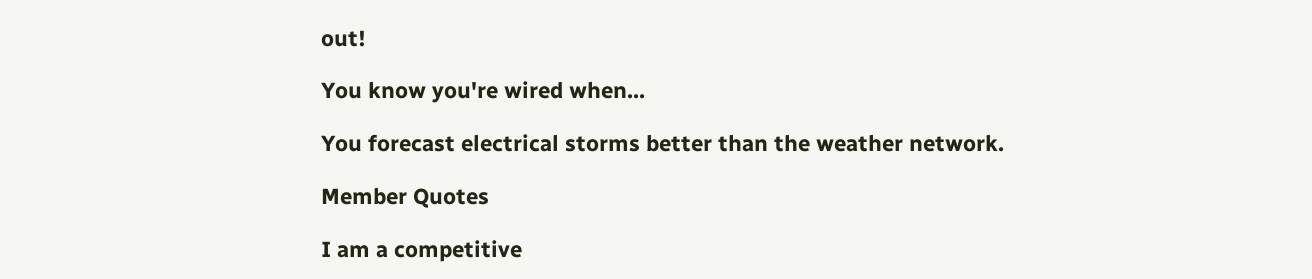out!

You know you're wired when...

You forecast electrical storms better than the weather network.

Member Quotes

I am a competitive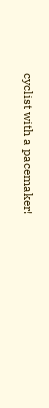cyclist with a pacemaker!